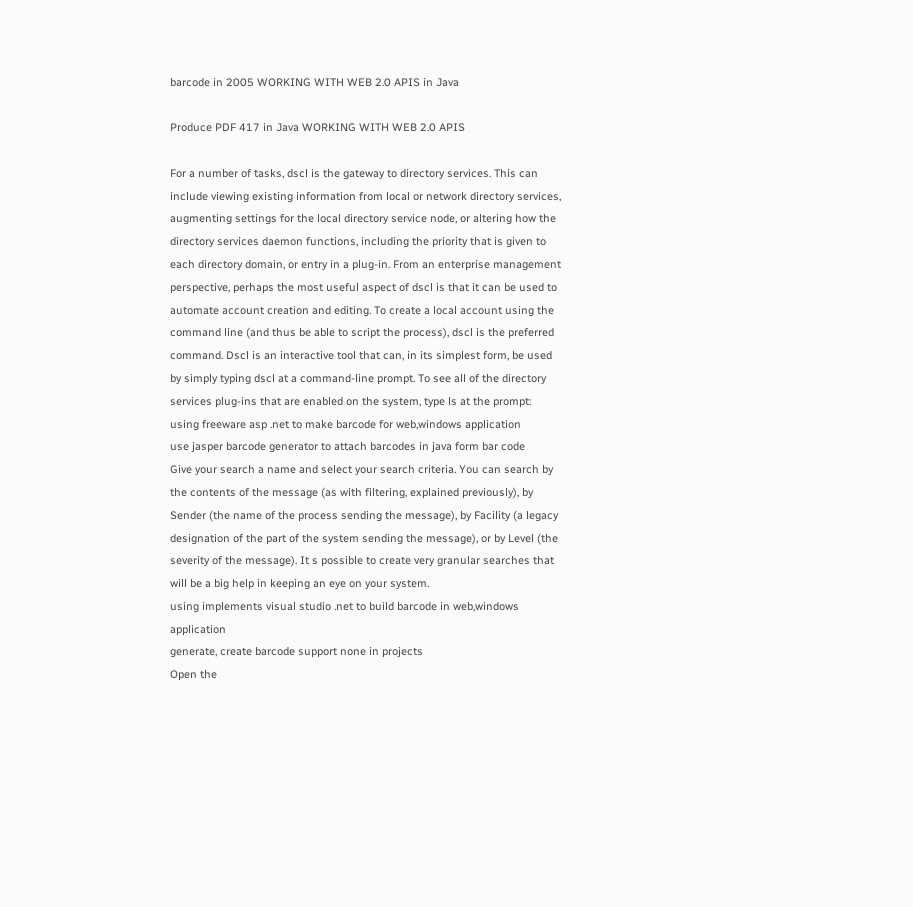barcode in 2005 WORKING WITH WEB 2.0 APIS in Java

Produce PDF 417 in Java WORKING WITH WEB 2.0 APIS

For a number of tasks, dscl is the gateway to directory services. This can include viewing existing information from local or network directory services, augmenting settings for the local directory service node, or altering how the directory services daemon functions, including the priority that is given to each directory domain, or entry in a plug-in. From an enterprise management perspective, perhaps the most useful aspect of dscl is that it can be used to automate account creation and editing. To create a local account using the command line (and thus be able to script the process), dscl is the preferred command. Dscl is an interactive tool that can, in its simplest form, be used by simply typing dscl at a command-line prompt. To see all of the directory services plug-ins that are enabled on the system, type ls at the prompt:
using freeware asp .net to make barcode for web,windows application
use jasper barcode generator to attach barcodes in java form bar code
Give your search a name and select your search criteria. You can search by the contents of the message (as with filtering, explained previously), by Sender (the name of the process sending the message), by Facility (a legacy designation of the part of the system sending the message), or by Level (the severity of the message). It s possible to create very granular searches that will be a big help in keeping an eye on your system.
using implements visual studio .net to build barcode in web,windows application
generate, create barcode support none in projects
Open the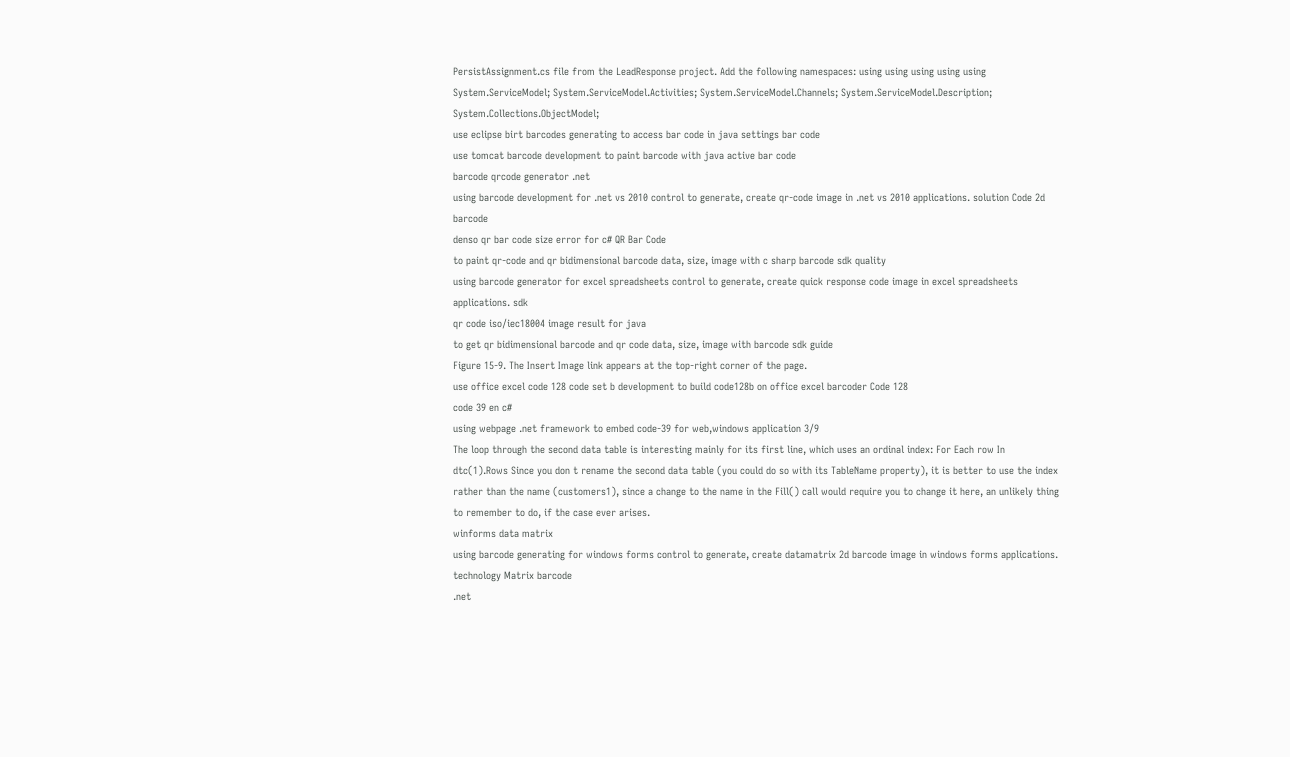PersistAssignment.cs file from the LeadResponse project. Add the following namespaces: using using using using using System.ServiceModel; System.ServiceModel.Activities; System.ServiceModel.Channels; System.ServiceModel.Description; System.Collections.ObjectModel;
use eclipse birt barcodes generating to access bar code in java settings bar code
use tomcat barcode development to paint barcode with java active bar code
barcode qrcode generator .net
using barcode development for .net vs 2010 control to generate, create qr-code image in .net vs 2010 applications. solution Code 2d barcode
denso qr bar code size error for c# QR Bar Code
to paint qr-code and qr bidimensional barcode data, size, image with c sharp barcode sdk quality
using barcode generator for excel spreadsheets control to generate, create quick response code image in excel spreadsheets applications. sdk
qr code iso/iec18004 image result for java
to get qr bidimensional barcode and qr code data, size, image with barcode sdk guide
Figure 15-9. The Insert Image link appears at the top-right corner of the page.
use office excel code 128 code set b development to build code128b on office excel barcoder Code 128
code 39 en c#
using webpage .net framework to embed code-39 for web,windows application 3/9
The loop through the second data table is interesting mainly for its first line, which uses an ordinal index: For Each row In dtc(1).Rows Since you don t rename the second data table (you could do so with its TableName property), it is better to use the index rather than the name (customers1), since a change to the name in the Fill() call would require you to change it here, an unlikely thing to remember to do, if the case ever arises.
winforms data matrix
using barcode generating for windows forms control to generate, create datamatrix 2d barcode image in windows forms applications. technology Matrix barcode
.net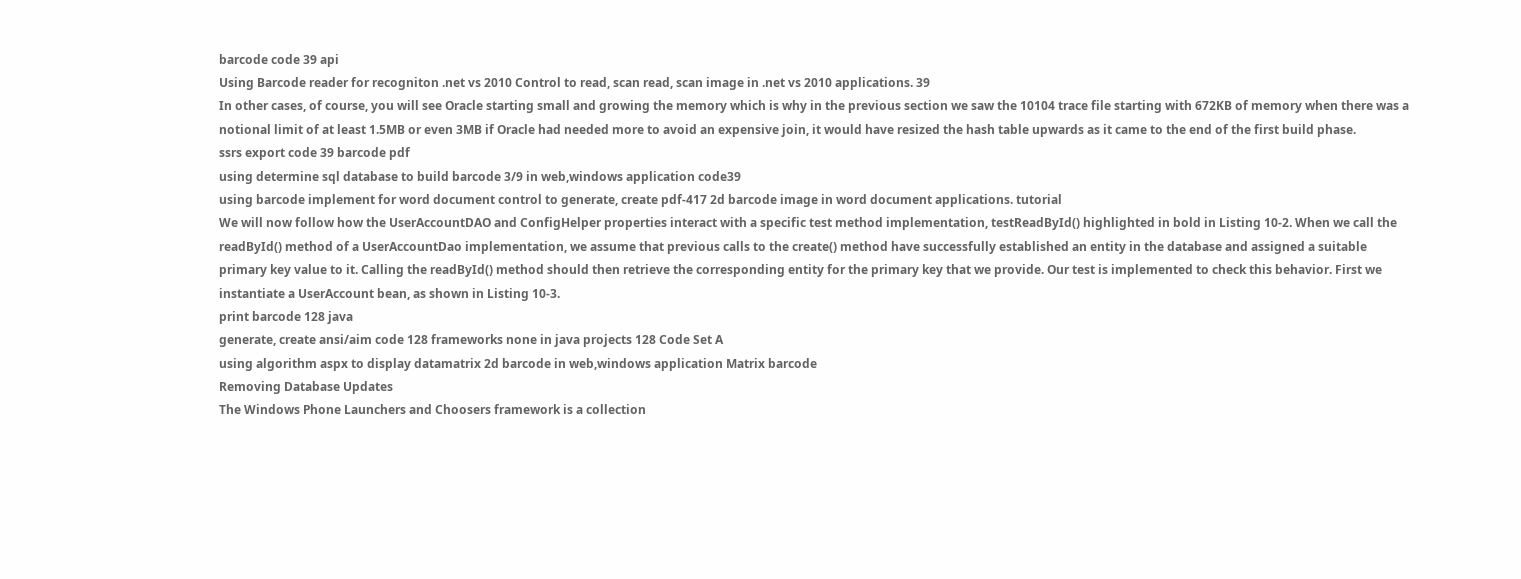barcode code 39 api
Using Barcode reader for recogniton .net vs 2010 Control to read, scan read, scan image in .net vs 2010 applications. 39
In other cases, of course, you will see Oracle starting small and growing the memory which is why in the previous section we saw the 10104 trace file starting with 672KB of memory when there was a notional limit of at least 1.5MB or even 3MB if Oracle had needed more to avoid an expensive join, it would have resized the hash table upwards as it came to the end of the first build phase.
ssrs export code 39 barcode pdf
using determine sql database to build barcode 3/9 in web,windows application code39
using barcode implement for word document control to generate, create pdf-417 2d barcode image in word document applications. tutorial
We will now follow how the UserAccountDAO and ConfigHelper properties interact with a specific test method implementation, testReadById() highlighted in bold in Listing 10-2. When we call the readById() method of a UserAccountDao implementation, we assume that previous calls to the create() method have successfully established an entity in the database and assigned a suitable primary key value to it. Calling the readById() method should then retrieve the corresponding entity for the primary key that we provide. Our test is implemented to check this behavior. First we instantiate a UserAccount bean, as shown in Listing 10-3.
print barcode 128 java
generate, create ansi/aim code 128 frameworks none in java projects 128 Code Set A
using algorithm aspx to display datamatrix 2d barcode in web,windows application Matrix barcode
Removing Database Updates
The Windows Phone Launchers and Choosers framework is a collection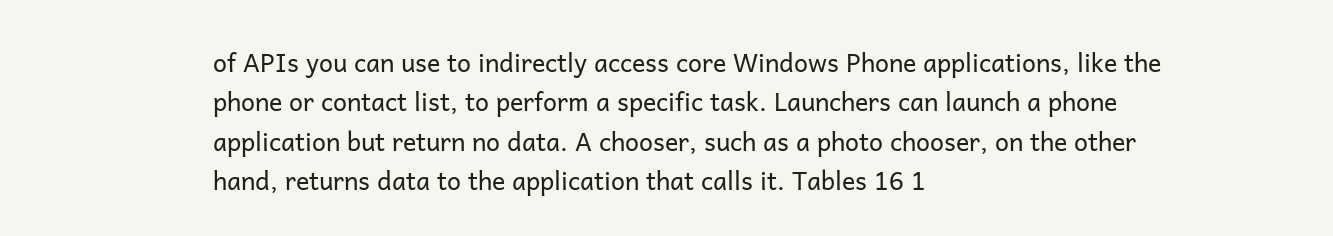of APIs you can use to indirectly access core Windows Phone applications, like the phone or contact list, to perform a specific task. Launchers can launch a phone application but return no data. A chooser, such as a photo chooser, on the other hand, returns data to the application that calls it. Tables 16 1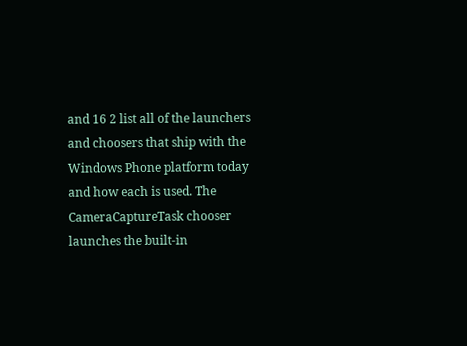and 16 2 list all of the launchers and choosers that ship with the Windows Phone platform today and how each is used. The CameraCaptureTask chooser launches the built-in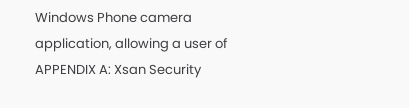Windows Phone camera application, allowing a user of
APPENDIX A: Xsan Security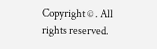Copyright © . All rights reserved.